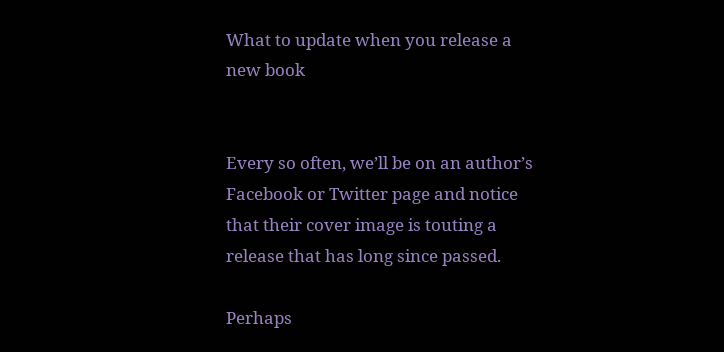What to update when you release a new book


Every so often, we’ll be on an author’s Facebook or Twitter page and notice that their cover image is touting a release that has long since passed.

Perhaps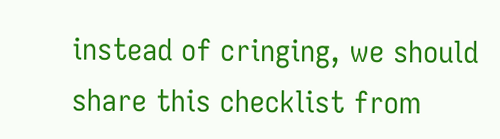instead of cringing, we should share this checklist from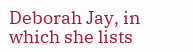Deborah Jay, in which she lists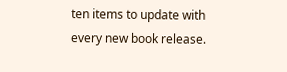ten items to update with every new book release.